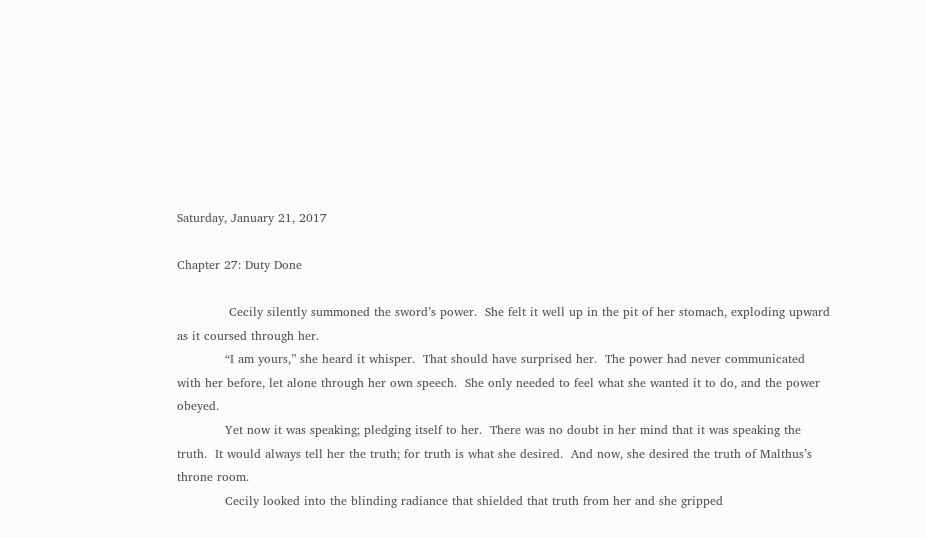Saturday, January 21, 2017

Chapter 27: Duty Done

             Cecily silently summoned the sword’s power.  She felt it well up in the pit of her stomach, exploding upward as it coursed through her.
            “I am yours,” she heard it whisper.  That should have surprised her.  The power had never communicated with her before, let alone through her own speech.  She only needed to feel what she wanted it to do, and the power obeyed.
            Yet now it was speaking; pledging itself to her.  There was no doubt in her mind that it was speaking the truth.  It would always tell her the truth; for truth is what she desired.  And now, she desired the truth of Malthus’s throne room.
            Cecily looked into the blinding radiance that shielded that truth from her and she gripped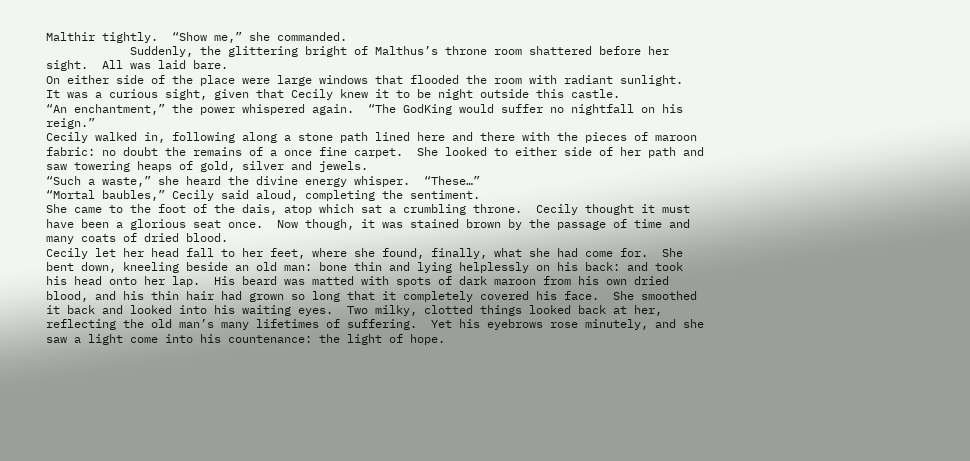Malthir tightly.  “Show me,” she commanded.
            Suddenly, the glittering bright of Malthus’s throne room shattered before her sight.  All was laid bare.
On either side of the place were large windows that flooded the room with radiant sunlight.  It was a curious sight, given that Cecily knew it to be night outside this castle.
“An enchantment,” the power whispered again.  “The GodKing would suffer no nightfall on his reign.”
Cecily walked in, following along a stone path lined here and there with the pieces of maroon fabric: no doubt the remains of a once fine carpet.  She looked to either side of her path and saw towering heaps of gold, silver and jewels.
“Such a waste,” she heard the divine energy whisper.  “These…”
“Mortal baubles,” Cecily said aloud, completing the sentiment.
She came to the foot of the dais, atop which sat a crumbling throne.  Cecily thought it must have been a glorious seat once.  Now though, it was stained brown by the passage of time and many coats of dried blood.
Cecily let her head fall to her feet, where she found, finally, what she had come for.  She bent down, kneeling beside an old man: bone thin and lying helplessly on his back: and took his head onto her lap.  His beard was matted with spots of dark maroon from his own dried blood, and his thin hair had grown so long that it completely covered his face.  She smoothed it back and looked into his waiting eyes.  Two milky, clotted things looked back at her, reflecting the old man’s many lifetimes of suffering.  Yet his eyebrows rose minutely, and she saw a light come into his countenance: the light of hope.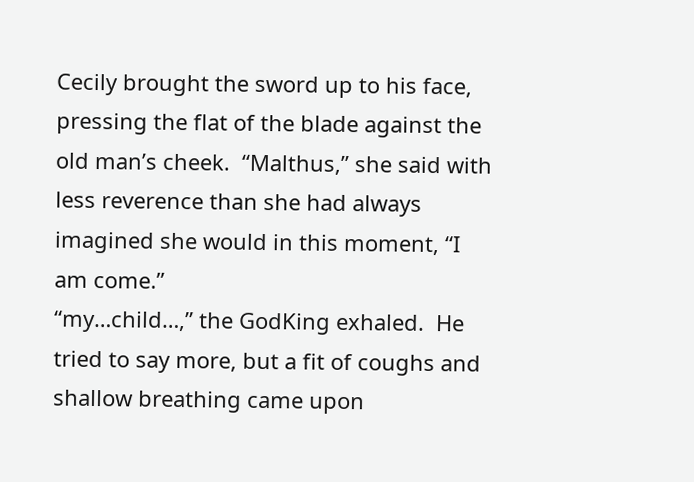Cecily brought the sword up to his face, pressing the flat of the blade against the old man’s cheek.  “Malthus,” she said with less reverence than she had always imagined she would in this moment, “I am come.”
“my…child…,” the GodKing exhaled.  He tried to say more, but a fit of coughs and shallow breathing came upon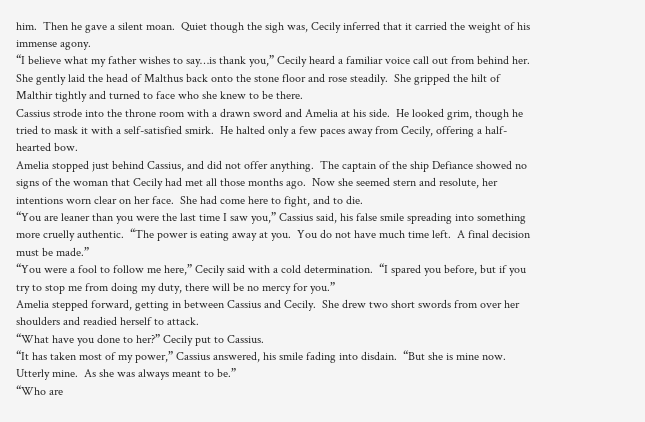him.  Then he gave a silent moan.  Quiet though the sigh was, Cecily inferred that it carried the weight of his immense agony.
“I believe what my father wishes to say…is thank you,” Cecily heard a familiar voice call out from behind her.
She gently laid the head of Malthus back onto the stone floor and rose steadily.  She gripped the hilt of Malthir tightly and turned to face who she knew to be there.
Cassius strode into the throne room with a drawn sword and Amelia at his side.  He looked grim, though he tried to mask it with a self-satisfied smirk.  He halted only a few paces away from Cecily, offering a half-hearted bow.
Amelia stopped just behind Cassius, and did not offer anything.  The captain of the ship Defiance showed no signs of the woman that Cecily had met all those months ago.  Now she seemed stern and resolute, her intentions worn clear on her face.  She had come here to fight, and to die.
“You are leaner than you were the last time I saw you,” Cassius said, his false smile spreading into something more cruelly authentic.  “The power is eating away at you.  You do not have much time left.  A final decision must be made.”
“You were a fool to follow me here,” Cecily said with a cold determination.  “I spared you before, but if you try to stop me from doing my duty, there will be no mercy for you.”
Amelia stepped forward, getting in between Cassius and Cecily.  She drew two short swords from over her shoulders and readied herself to attack.
“What have you done to her?” Cecily put to Cassius.
“It has taken most of my power,” Cassius answered, his smile fading into disdain.  “But she is mine now.  Utterly mine.  As she was always meant to be.”
“Who are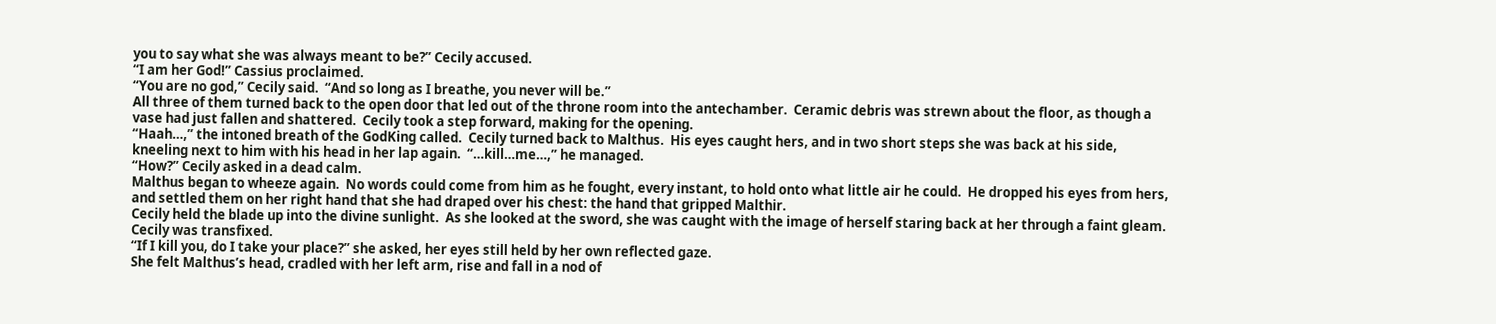you to say what she was always meant to be?” Cecily accused.
“I am her God!” Cassius proclaimed.
“You are no god,” Cecily said.  “And so long as I breathe, you never will be.”
All three of them turned back to the open door that led out of the throne room into the antechamber.  Ceramic debris was strewn about the floor, as though a vase had just fallen and shattered.  Cecily took a step forward, making for the opening.
“Haah…,” the intoned breath of the GodKing called.  Cecily turned back to Malthus.  His eyes caught hers, and in two short steps she was back at his side, kneeling next to him with his head in her lap again.  “…kill…me…,” he managed.
“How?” Cecily asked in a dead calm.
Malthus began to wheeze again.  No words could come from him as he fought, every instant, to hold onto what little air he could.  He dropped his eyes from hers, and settled them on her right hand that she had draped over his chest: the hand that gripped Malthir.
Cecily held the blade up into the divine sunlight.  As she looked at the sword, she was caught with the image of herself staring back at her through a faint gleam.  Cecily was transfixed.
“If I kill you, do I take your place?” she asked, her eyes still held by her own reflected gaze.
She felt Malthus’s head, cradled with her left arm, rise and fall in a nod of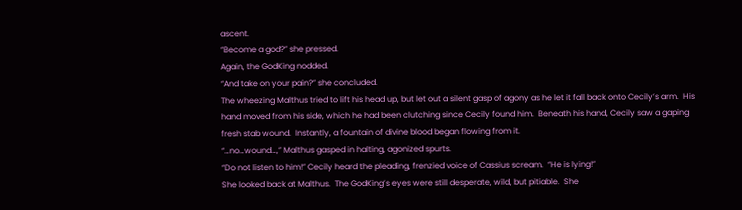ascent.
“Become a god?” she pressed.
Again, the GodKing nodded.
“And take on your pain?” she concluded.
The wheezing Malthus tried to lift his head up, but let out a silent gasp of agony as he let it fall back onto Cecily’s arm.  His hand moved from his side, which he had been clutching since Cecily found him.  Beneath his hand, Cecily saw a gaping fresh stab wound.  Instantly, a fountain of divine blood began flowing from it.
“…no…wound…,” Malthus gasped in halting, agonized spurts.
“Do not listen to him!” Cecily heard the pleading, frenzied voice of Cassius scream.  “He is lying!”
She looked back at Malthus.  The GodKing’s eyes were still desperate, wild, but pitiable.  She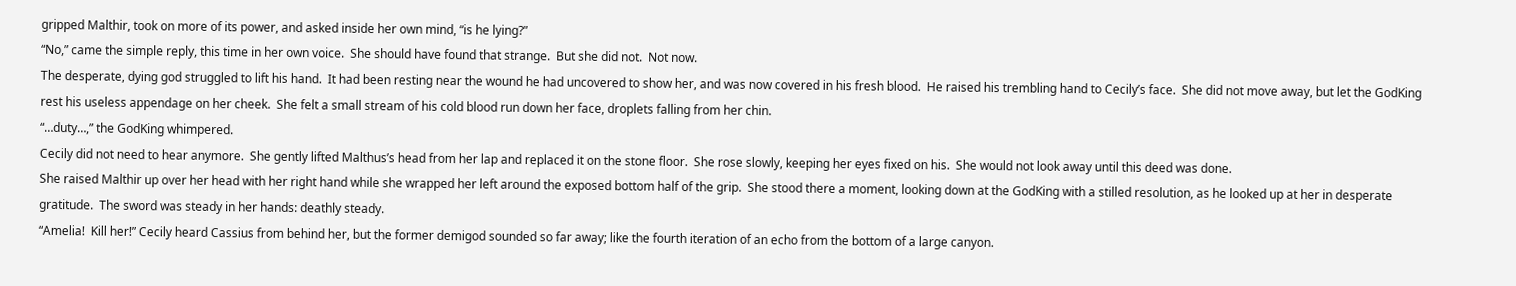gripped Malthir, took on more of its power, and asked inside her own mind, “is he lying?”
“No,” came the simple reply, this time in her own voice.  She should have found that strange.  But she did not.  Not now.
The desperate, dying god struggled to lift his hand.  It had been resting near the wound he had uncovered to show her, and was now covered in his fresh blood.  He raised his trembling hand to Cecily’s face.  She did not move away, but let the GodKing rest his useless appendage on her cheek.  She felt a small stream of his cold blood run down her face, droplets falling from her chin.
“…duty…,” the GodKing whimpered.
Cecily did not need to hear anymore.  She gently lifted Malthus’s head from her lap and replaced it on the stone floor.  She rose slowly, keeping her eyes fixed on his.  She would not look away until this deed was done.
She raised Malthir up over her head with her right hand while she wrapped her left around the exposed bottom half of the grip.  She stood there a moment, looking down at the GodKing with a stilled resolution, as he looked up at her in desperate gratitude.  The sword was steady in her hands: deathly steady.
“Amelia!  Kill her!” Cecily heard Cassius from behind her, but the former demigod sounded so far away; like the fourth iteration of an echo from the bottom of a large canyon.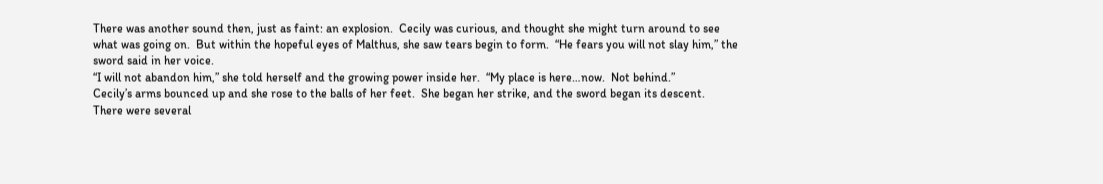There was another sound then, just as faint: an explosion.  Cecily was curious, and thought she might turn around to see what was going on.  But within the hopeful eyes of Malthus, she saw tears begin to form.  “He fears you will not slay him,” the sword said in her voice.
“I will not abandon him,” she told herself and the growing power inside her.  “My place is here…now.  Not behind.”
Cecily’s arms bounced up and she rose to the balls of her feet.  She began her strike, and the sword began its descent.
There were several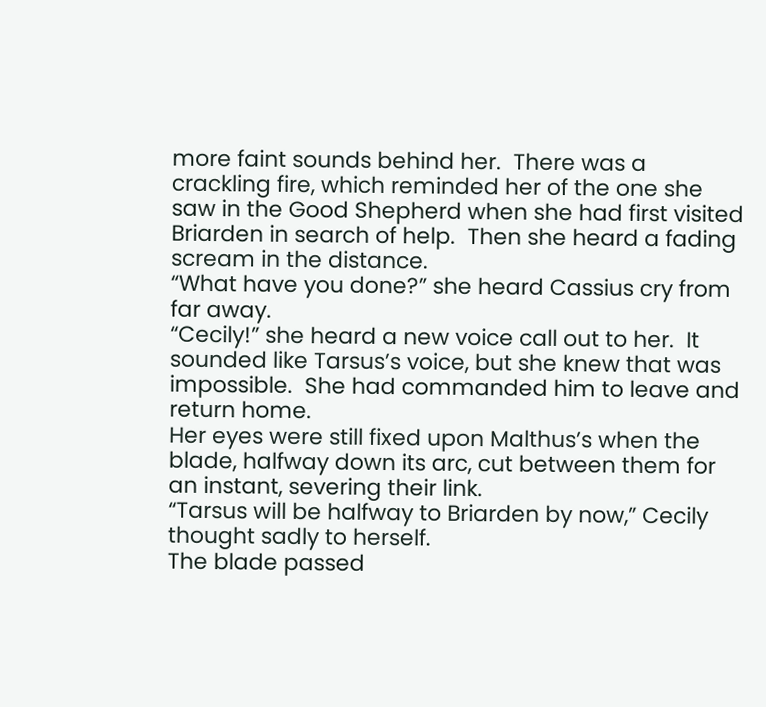more faint sounds behind her.  There was a crackling fire, which reminded her of the one she saw in the Good Shepherd when she had first visited Briarden in search of help.  Then she heard a fading scream in the distance.
“What have you done?” she heard Cassius cry from far away.
“Cecily!” she heard a new voice call out to her.  It sounded like Tarsus’s voice, but she knew that was impossible.  She had commanded him to leave and return home.
Her eyes were still fixed upon Malthus’s when the blade, halfway down its arc, cut between them for an instant, severing their link.
“Tarsus will be halfway to Briarden by now,” Cecily thought sadly to herself.
The blade passed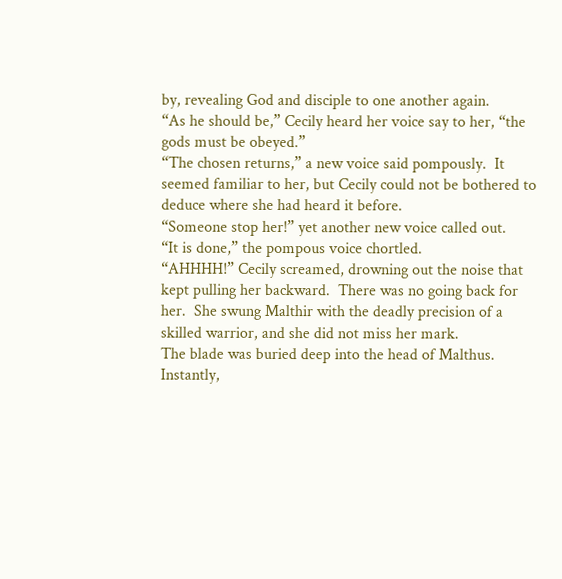by, revealing God and disciple to one another again.
“As he should be,” Cecily heard her voice say to her, “the gods must be obeyed.”
“The chosen returns,” a new voice said pompously.  It seemed familiar to her, but Cecily could not be bothered to deduce where she had heard it before.
“Someone stop her!” yet another new voice called out.
“It is done,” the pompous voice chortled.
“AHHHH!” Cecily screamed, drowning out the noise that kept pulling her backward.  There was no going back for her.  She swung Malthir with the deadly precision of a skilled warrior, and she did not miss her mark.
The blade was buried deep into the head of Malthus.  Instantly,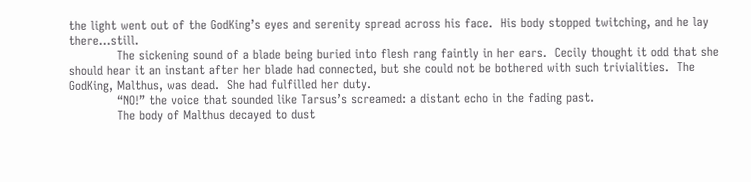the light went out of the GodKing’s eyes and serenity spread across his face.  His body stopped twitching, and he lay there…still.
            The sickening sound of a blade being buried into flesh rang faintly in her ears.  Cecily thought it odd that she should hear it an instant after her blade had connected, but she could not be bothered with such trivialities.  The GodKing, Malthus, was dead.  She had fulfilled her duty.
            “NO!” the voice that sounded like Tarsus’s screamed: a distant echo in the fading past.
            The body of Malthus decayed to dust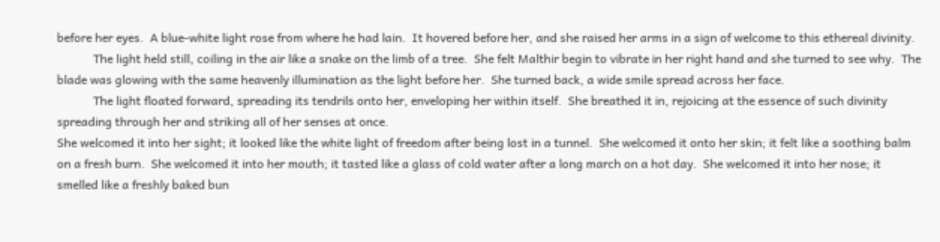before her eyes.  A blue-white light rose from where he had lain.  It hovered before her, and she raised her arms in a sign of welcome to this ethereal divinity.
            The light held still, coiling in the air like a snake on the limb of a tree.  She felt Malthir begin to vibrate in her right hand and she turned to see why.  The blade was glowing with the same heavenly illumination as the light before her.  She turned back, a wide smile spread across her face.
            The light floated forward, spreading its tendrils onto her, enveloping her within itself.  She breathed it in, rejoicing at the essence of such divinity spreading through her and striking all of her senses at once.
She welcomed it into her sight; it looked like the white light of freedom after being lost in a tunnel.  She welcomed it onto her skin; it felt like a soothing balm on a fresh burn.  She welcomed it into her mouth; it tasted like a glass of cold water after a long march on a hot day.  She welcomed it into her nose; it smelled like a freshly baked bun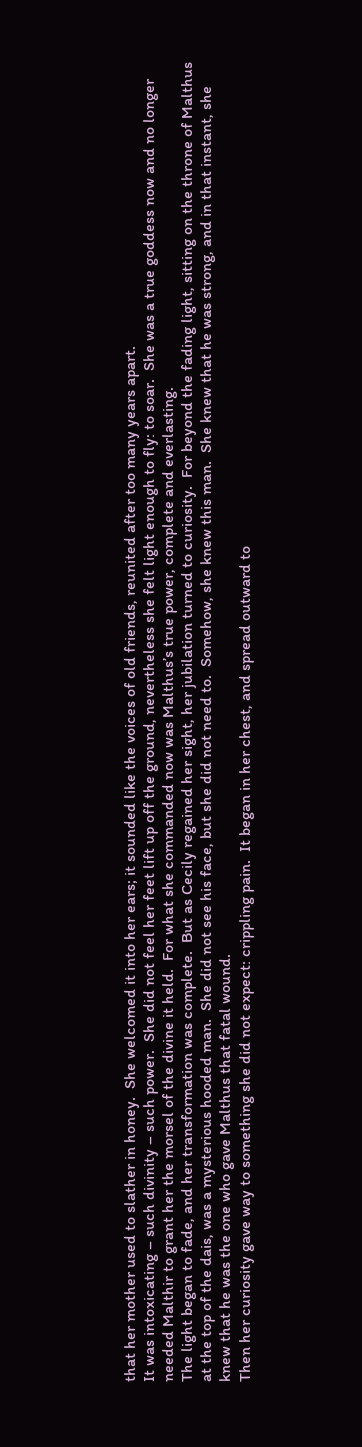that her mother used to slather in honey.  She welcomed it into her ears; it sounded like the voices of old friends, reunited after too many years apart.
It was intoxicating – such divinity – such power.  She did not feel her feet lift up off the ground, nevertheless she felt light enough to fly: to soar.  She was a true goddess now and no longer needed Malthir to grant her the morsel of the divine it held.  For what she commanded now was Malthus’s true power, complete and everlasting.
The light began to fade, and her transformation was complete.  But as Cecily regained her sight, her jubilation turned to curiosity.  For beyond the fading light, sitting on the throne of Malthus at the top of the dais, was a mysterious hooded man.  She did not see his face, but she did not need to.  Somehow, she knew this man.  She knew that he was strong, and in that instant, she knew that he was the one who gave Malthus that fatal wound.
Then her curiosity gave way to something she did not expect: crippling pain.  It began in her chest, and spread outward to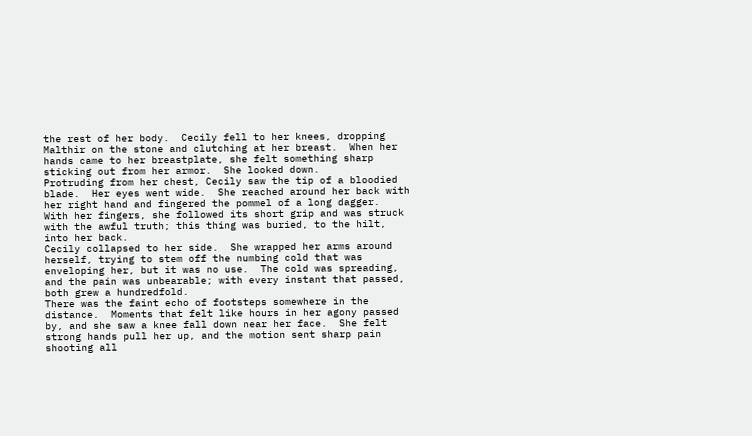the rest of her body.  Cecily fell to her knees, dropping Malthir on the stone and clutching at her breast.  When her hands came to her breastplate, she felt something sharp sticking out from her armor.  She looked down.
Protruding from her chest, Cecily saw the tip of a bloodied blade.  Her eyes went wide.  She reached around her back with her right hand and fingered the pommel of a long dagger.  With her fingers, she followed its short grip and was struck with the awful truth; this thing was buried, to the hilt, into her back.
Cecily collapsed to her side.  She wrapped her arms around herself, trying to stem off the numbing cold that was enveloping her, but it was no use.  The cold was spreading, and the pain was unbearable; with every instant that passed, both grew a hundredfold.
There was the faint echo of footsteps somewhere in the distance.  Moments that felt like hours in her agony passed by, and she saw a knee fall down near her face.  She felt strong hands pull her up, and the motion sent sharp pain shooting all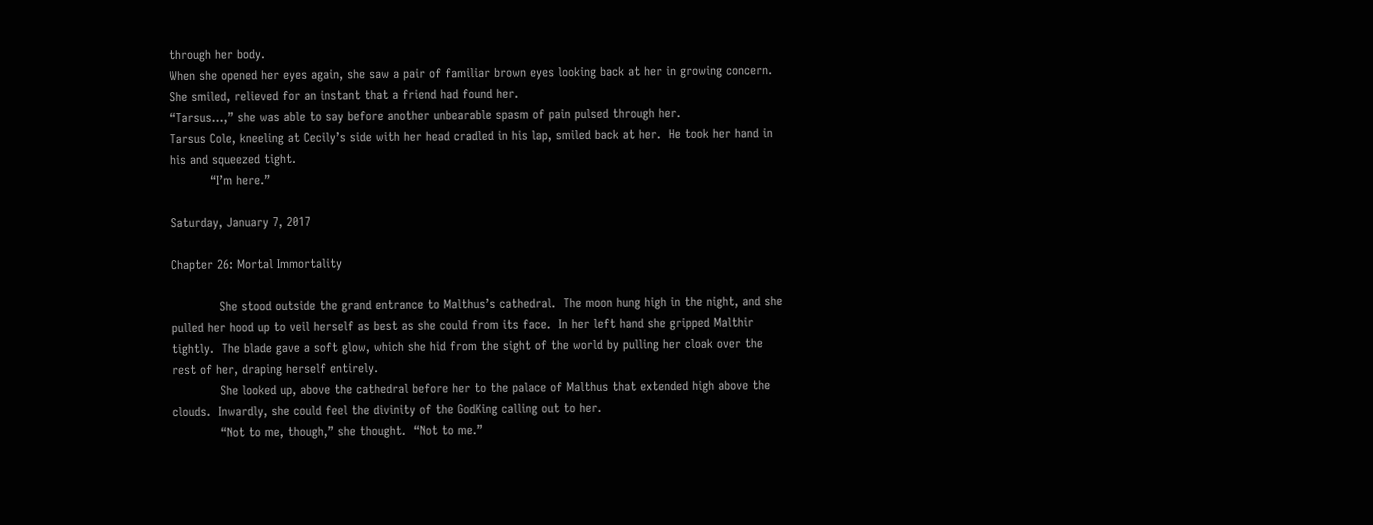through her body.
When she opened her eyes again, she saw a pair of familiar brown eyes looking back at her in growing concern.  She smiled, relieved for an instant that a friend had found her.
“Tarsus…,” she was able to say before another unbearable spasm of pain pulsed through her.
Tarsus Cole, kneeling at Cecily’s side with her head cradled in his lap, smiled back at her.  He took her hand in his and squeezed tight.
          “I’m here.”

Saturday, January 7, 2017

Chapter 26: Mortal Immortality

            She stood outside the grand entrance to Malthus’s cathedral.  The moon hung high in the night, and she pulled her hood up to veil herself as best as she could from its face.  In her left hand she gripped Malthir tightly.  The blade gave a soft glow, which she hid from the sight of the world by pulling her cloak over the rest of her, draping herself entirely.
            She looked up, above the cathedral before her to the palace of Malthus that extended high above the clouds.  Inwardly, she could feel the divinity of the GodKing calling out to her.
            “Not to me, though,” she thought.  “Not to me.”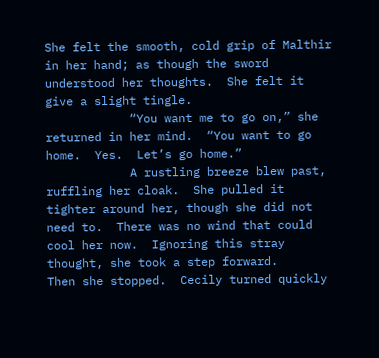She felt the smooth, cold grip of Malthir in her hand; as though the sword understood her thoughts.  She felt it give a slight tingle.
            “You want me to go on,” she returned in her mind.  “You want to go home.  Yes.  Let’s go home.”
            A rustling breeze blew past, ruffling her cloak.  She pulled it tighter around her, though she did not need to.  There was no wind that could cool her now.  Ignoring this stray thought, she took a step forward.
Then she stopped.  Cecily turned quickly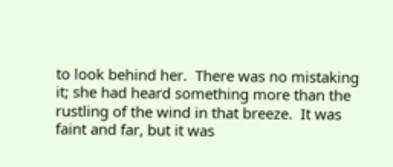to look behind her.  There was no mistaking it; she had heard something more than the rustling of the wind in that breeze.  It was faint and far, but it was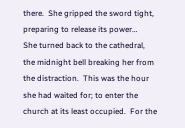there.  She gripped the sword tight, preparing to release its power…
She turned back to the cathedral, the midnight bell breaking her from the distraction.  This was the hour she had waited for; to enter the church at its least occupied.  For the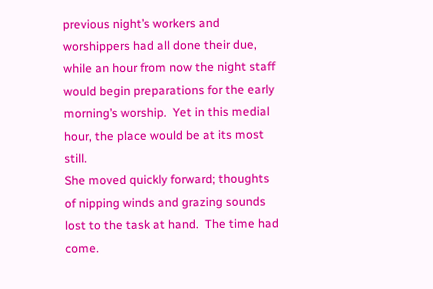previous night’s workers and worshippers had all done their due, while an hour from now the night staff would begin preparations for the early morning’s worship.  Yet in this medial hour, the place would be at its most still.
She moved quickly forward; thoughts of nipping winds and grazing sounds lost to the task at hand.  The time had come.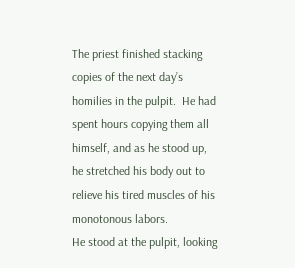The priest finished stacking copies of the next day’s homilies in the pulpit.  He had spent hours copying them all himself, and as he stood up, he stretched his body out to relieve his tired muscles of his monotonous labors.
He stood at the pulpit, looking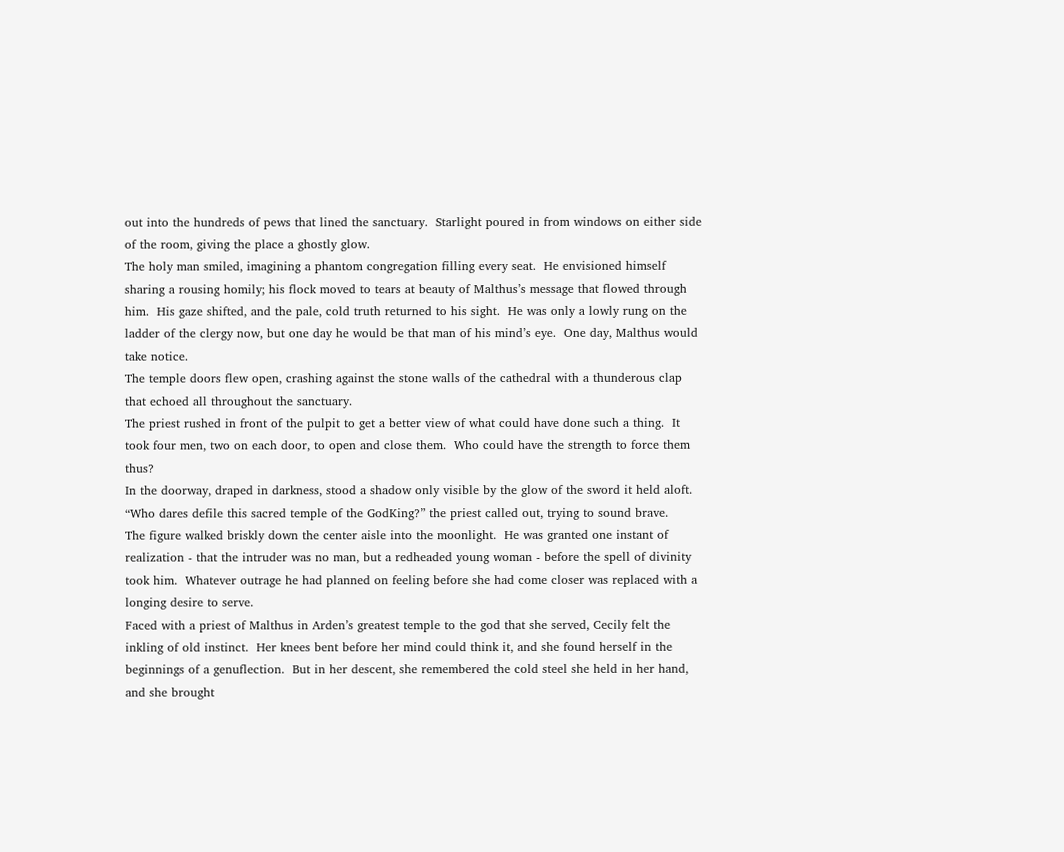out into the hundreds of pews that lined the sanctuary.  Starlight poured in from windows on either side of the room, giving the place a ghostly glow.
The holy man smiled, imagining a phantom congregation filling every seat.  He envisioned himself sharing a rousing homily; his flock moved to tears at beauty of Malthus’s message that flowed through him.  His gaze shifted, and the pale, cold truth returned to his sight.  He was only a lowly rung on the ladder of the clergy now, but one day he would be that man of his mind’s eye.  One day, Malthus would take notice.
The temple doors flew open, crashing against the stone walls of the cathedral with a thunderous clap that echoed all throughout the sanctuary.
The priest rushed in front of the pulpit to get a better view of what could have done such a thing.  It took four men, two on each door, to open and close them.  Who could have the strength to force them thus?
In the doorway, draped in darkness, stood a shadow only visible by the glow of the sword it held aloft.
“Who dares defile this sacred temple of the GodKing?” the priest called out, trying to sound brave.
The figure walked briskly down the center aisle into the moonlight.  He was granted one instant of realization - that the intruder was no man, but a redheaded young woman - before the spell of divinity took him.  Whatever outrage he had planned on feeling before she had come closer was replaced with a longing desire to serve.
Faced with a priest of Malthus in Arden’s greatest temple to the god that she served, Cecily felt the inkling of old instinct.  Her knees bent before her mind could think it, and she found herself in the beginnings of a genuflection.  But in her descent, she remembered the cold steel she held in her hand, and she brought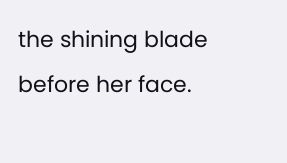the shining blade before her face.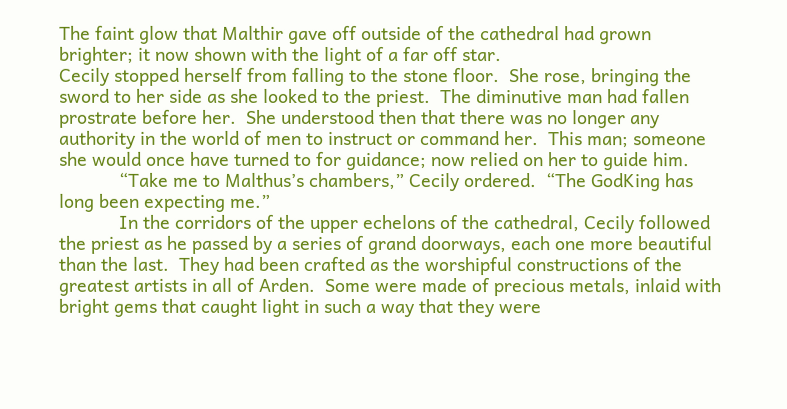The faint glow that Malthir gave off outside of the cathedral had grown brighter; it now shown with the light of a far off star.
Cecily stopped herself from falling to the stone floor.  She rose, bringing the sword to her side as she looked to the priest.  The diminutive man had fallen prostrate before her.  She understood then that there was no longer any authority in the world of men to instruct or command her.  This man; someone she would once have turned to for guidance; now relied on her to guide him.
            “Take me to Malthus’s chambers,” Cecily ordered.  “The GodKing has long been expecting me.”
            In the corridors of the upper echelons of the cathedral, Cecily followed the priest as he passed by a series of grand doorways, each one more beautiful than the last.  They had been crafted as the worshipful constructions of the greatest artists in all of Arden.  Some were made of precious metals, inlaid with bright gems that caught light in such a way that they were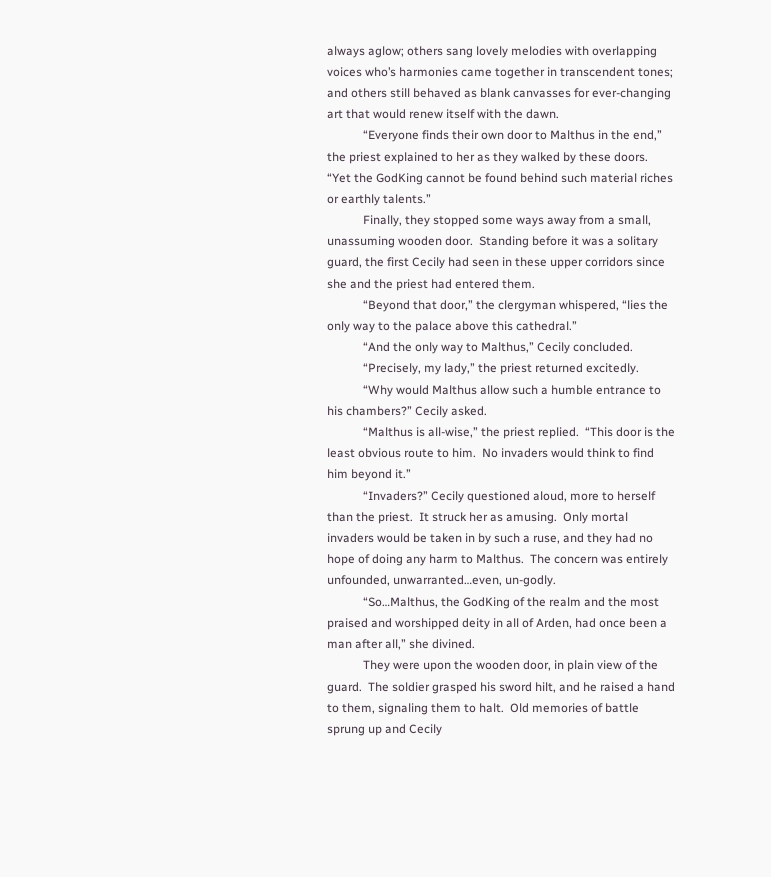always aglow; others sang lovely melodies with overlapping voices who’s harmonies came together in transcendent tones; and others still behaved as blank canvasses for ever-changing art that would renew itself with the dawn.
            “Everyone finds their own door to Malthus in the end,” the priest explained to her as they walked by these doors.  “Yet the GodKing cannot be found behind such material riches or earthly talents.”
            Finally, they stopped some ways away from a small, unassuming wooden door.  Standing before it was a solitary guard, the first Cecily had seen in these upper corridors since she and the priest had entered them.
            “Beyond that door,” the clergyman whispered, “lies the only way to the palace above this cathedral.”
            “And the only way to Malthus,” Cecily concluded.
            “Precisely, my lady,” the priest returned excitedly.
            “Why would Malthus allow such a humble entrance to his chambers?” Cecily asked.
            “Malthus is all-wise,” the priest replied.  “This door is the least obvious route to him.  No invaders would think to find him beyond it.”
            “Invaders?” Cecily questioned aloud, more to herself than the priest.  It struck her as amusing.  Only mortal invaders would be taken in by such a ruse, and they had no hope of doing any harm to Malthus.  The concern was entirely unfounded, unwarranted…even, un-godly.
            “So…Malthus, the GodKing of the realm and the most praised and worshipped deity in all of Arden, had once been a man after all,” she divined.
            They were upon the wooden door, in plain view of the guard.  The soldier grasped his sword hilt, and he raised a hand to them, signaling them to halt.  Old memories of battle sprung up and Cecily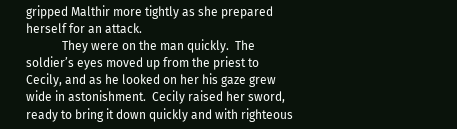gripped Malthir more tightly as she prepared herself for an attack.
            They were on the man quickly.  The soldier’s eyes moved up from the priest to Cecily, and as he looked on her his gaze grew wide in astonishment.  Cecily raised her sword, ready to bring it down quickly and with righteous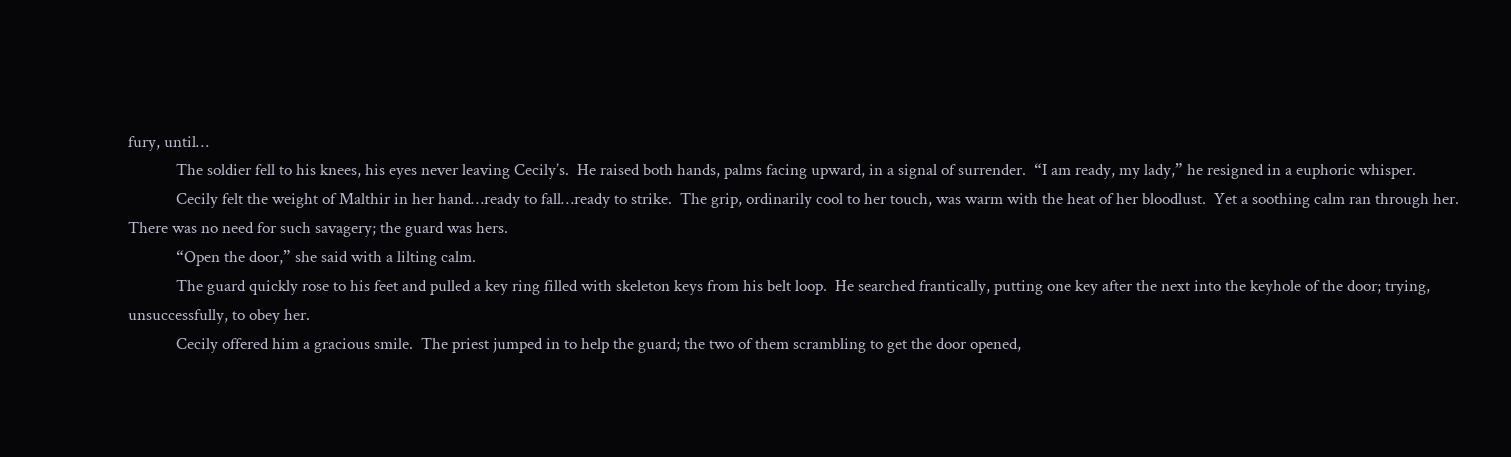fury, until…
            The soldier fell to his knees, his eyes never leaving Cecily’s.  He raised both hands, palms facing upward, in a signal of surrender.  “I am ready, my lady,” he resigned in a euphoric whisper.
            Cecily felt the weight of Malthir in her hand…ready to fall…ready to strike.  The grip, ordinarily cool to her touch, was warm with the heat of her bloodlust.  Yet a soothing calm ran through her.  There was no need for such savagery; the guard was hers.
            “Open the door,” she said with a lilting calm.
            The guard quickly rose to his feet and pulled a key ring filled with skeleton keys from his belt loop.  He searched frantically, putting one key after the next into the keyhole of the door; trying, unsuccessfully, to obey her.
            Cecily offered him a gracious smile.  The priest jumped in to help the guard; the two of them scrambling to get the door opened,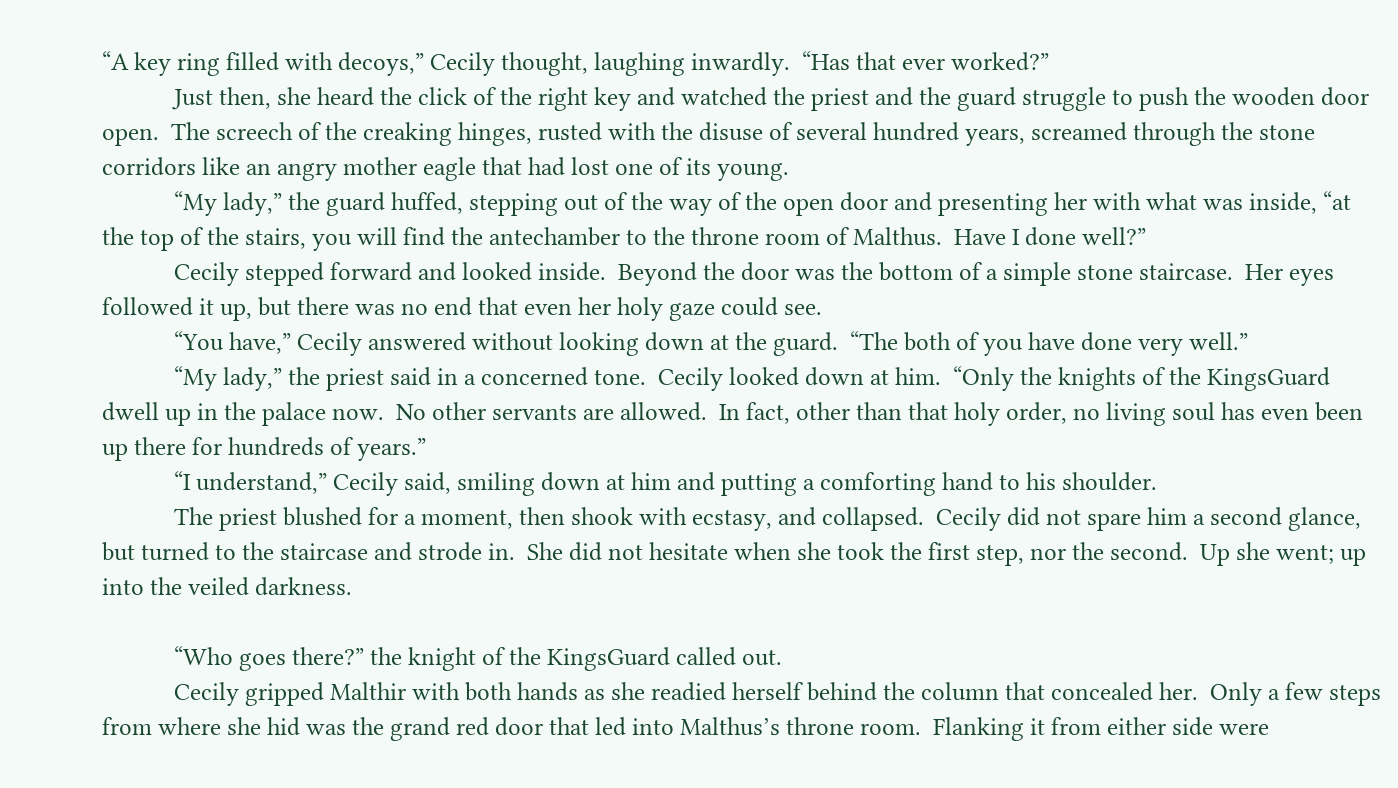“A key ring filled with decoys,” Cecily thought, laughing inwardly.  “Has that ever worked?”
            Just then, she heard the click of the right key and watched the priest and the guard struggle to push the wooden door open.  The screech of the creaking hinges, rusted with the disuse of several hundred years, screamed through the stone corridors like an angry mother eagle that had lost one of its young.
            “My lady,” the guard huffed, stepping out of the way of the open door and presenting her with what was inside, “at the top of the stairs, you will find the antechamber to the throne room of Malthus.  Have I done well?”
            Cecily stepped forward and looked inside.  Beyond the door was the bottom of a simple stone staircase.  Her eyes followed it up, but there was no end that even her holy gaze could see.
            “You have,” Cecily answered without looking down at the guard.  “The both of you have done very well.”
            “My lady,” the priest said in a concerned tone.  Cecily looked down at him.  “Only the knights of the KingsGuard dwell up in the palace now.  No other servants are allowed.  In fact, other than that holy order, no living soul has even been up there for hundreds of years.”
            “I understand,” Cecily said, smiling down at him and putting a comforting hand to his shoulder.
            The priest blushed for a moment, then shook with ecstasy, and collapsed.  Cecily did not spare him a second glance, but turned to the staircase and strode in.  She did not hesitate when she took the first step, nor the second.  Up she went; up into the veiled darkness.

            “Who goes there?” the knight of the KingsGuard called out.
            Cecily gripped Malthir with both hands as she readied herself behind the column that concealed her.  Only a few steps from where she hid was the grand red door that led into Malthus’s throne room.  Flanking it from either side were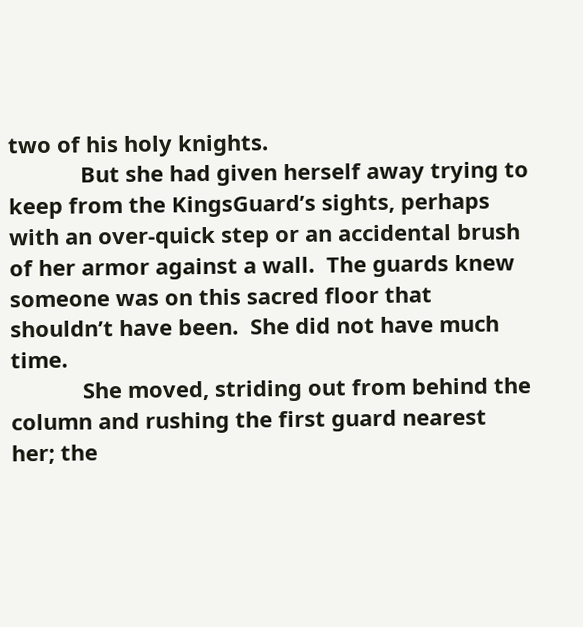two of his holy knights.
            But she had given herself away trying to keep from the KingsGuard’s sights, perhaps with an over-quick step or an accidental brush of her armor against a wall.  The guards knew someone was on this sacred floor that shouldn’t have been.  She did not have much time.
            She moved, striding out from behind the column and rushing the first guard nearest her; the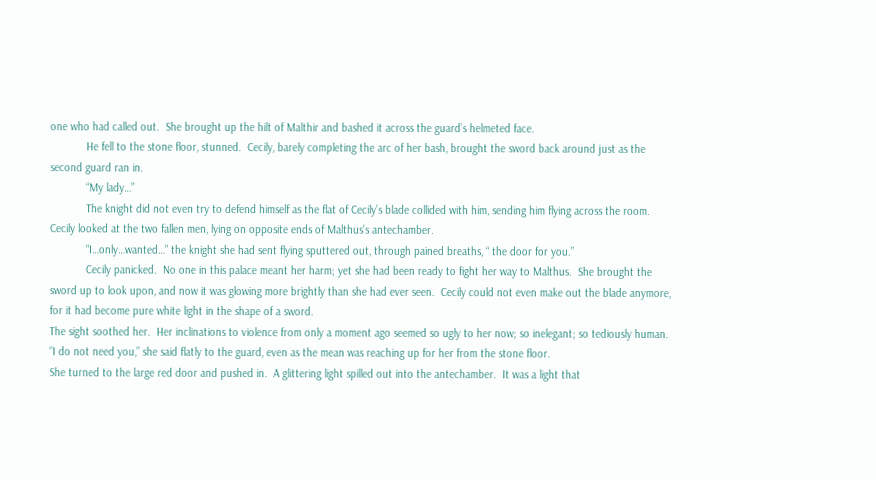one who had called out.  She brought up the hilt of Malthir and bashed it across the guard’s helmeted face.
            He fell to the stone floor, stunned.  Cecily, barely completing the arc of her bash, brought the sword back around just as the second guard ran in.
            “My lady…”
            The knight did not even try to defend himself as the flat of Cecily’s blade collided with him, sending him flying across the room.  Cecily looked at the two fallen men, lying on opposite ends of Malthus’s antechamber.
            “I…only…wanted…” the knight she had sent flying sputtered out, through pained breaths, “ the door for you.”
            Cecily panicked.  No one in this palace meant her harm; yet she had been ready to fight her way to Malthus.  She brought the sword up to look upon, and now it was glowing more brightly than she had ever seen.  Cecily could not even make out the blade anymore, for it had become pure white light in the shape of a sword.
The sight soothed her.  Her inclinations to violence from only a moment ago seemed so ugly to her now; so inelegant; so tediously human.
“I do not need you,” she said flatly to the guard, even as the mean was reaching up for her from the stone floor.
She turned to the large red door and pushed in.  A glittering light spilled out into the antechamber.  It was a light that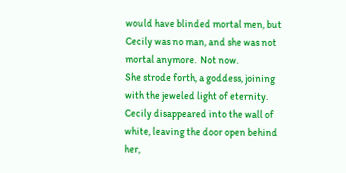would have blinded mortal men, but Cecily was no man, and she was not mortal anymore.  Not now.
She strode forth, a goddess, joining with the jeweled light of eternity.  Cecily disappeared into the wall of white, leaving the door open behind her,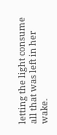letting the light consume all that was left in her wake.